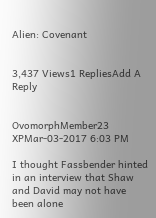Alien: Covenant


3,437 Views1 RepliesAdd A Reply


OvomorphMember23 XPMar-03-2017 6:03 PM

I thought Fassbender hinted in an interview that Shaw and David may not have been alone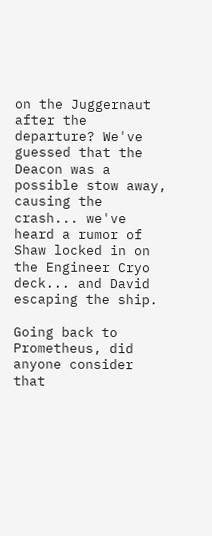on the Juggernaut after the departure? We've guessed that the Deacon was a possible stow away, causing the crash... we've heard a rumor of Shaw locked in on the Engineer Cryo deck... and David escaping the ship.

Going back to Prometheus, did anyone consider that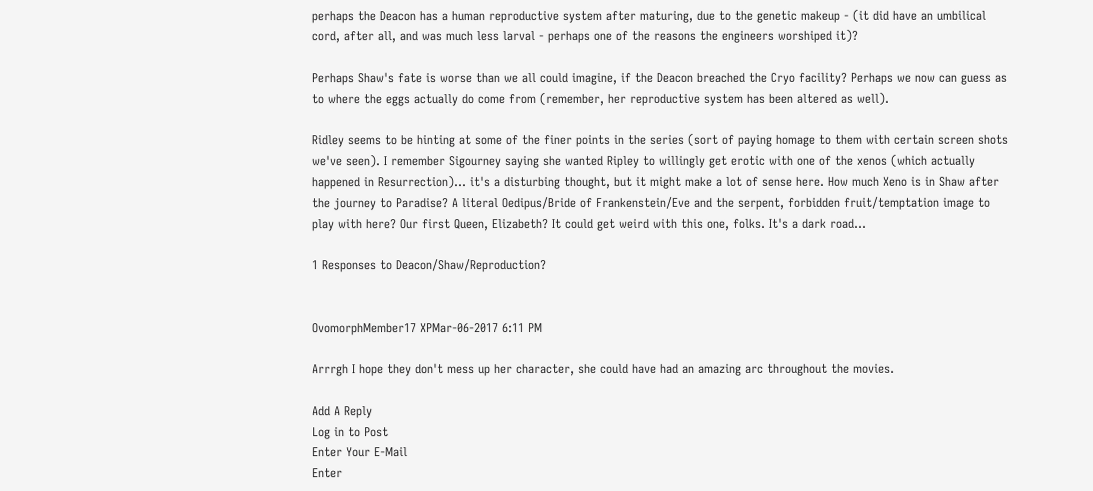perhaps the Deacon has a human reproductive system after maturing, due to the genetic makeup - (it did have an umbilical cord, after all, and was much less larval - perhaps one of the reasons the engineers worshiped it)?

Perhaps Shaw's fate is worse than we all could imagine, if the Deacon breached the Cryo facility? Perhaps we now can guess as to where the eggs actually do come from (remember, her reproductive system has been altered as well).

Ridley seems to be hinting at some of the finer points in the series (sort of paying homage to them with certain screen shots we've seen). I remember Sigourney saying she wanted Ripley to willingly get erotic with one of the xenos (which actually happened in Resurrection)... it's a disturbing thought, but it might make a lot of sense here. How much Xeno is in Shaw after the journey to Paradise? A literal Oedipus/Bride of Frankenstein/Eve and the serpent, forbidden fruit/temptation image to play with here? Our first Queen, Elizabeth? It could get weird with this one, folks. It's a dark road...

1 Responses to Deacon/Shaw/Reproduction?


OvomorphMember17 XPMar-06-2017 6:11 PM

Arrrgh I hope they don't mess up her character, she could have had an amazing arc throughout the movies.

Add A Reply
Log in to Post
Enter Your E-Mail
Enter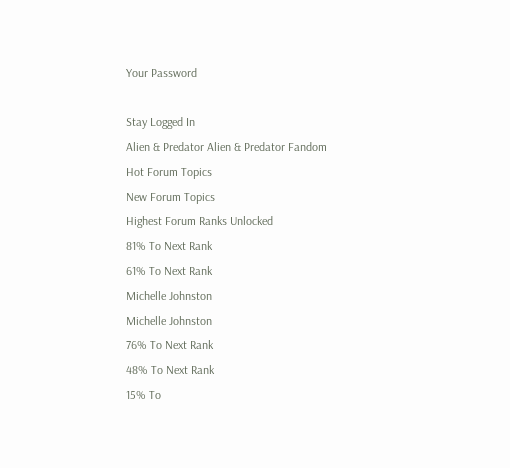Your Password

Stay Logged In
Alien & Predator Alien & Predator Fandom
Hot Forum Topics
New Forum Topics
Highest Forum Ranks Unlocked
81% To Next Rank
61% To Next Rank
Michelle Johnston
Michelle Johnston
76% To Next Rank
48% To Next Rank
15% To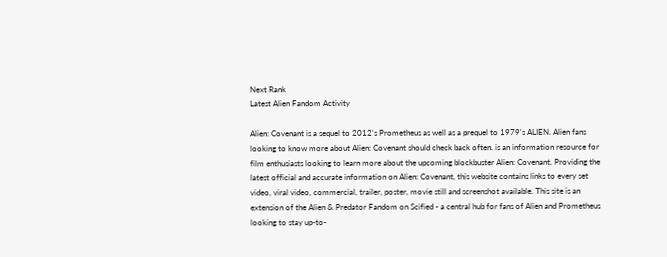Next Rank
Latest Alien Fandom Activity

Alien: Covenant is a sequel to 2012's Prometheus as well as a prequel to 1979's ALIEN. Alien fans looking to know more about Alien: Covenant should check back often. is an information resource for film enthusiasts looking to learn more about the upcoming blockbuster Alien: Covenant. Providing the latest official and accurate information on Alien: Covenant, this website contains links to every set video, viral video, commercial, trailer, poster, movie still and screenshot available. This site is an extension of the Alien & Predator Fandom on Scified - a central hub for fans of Alien and Prometheus looking to stay up-to-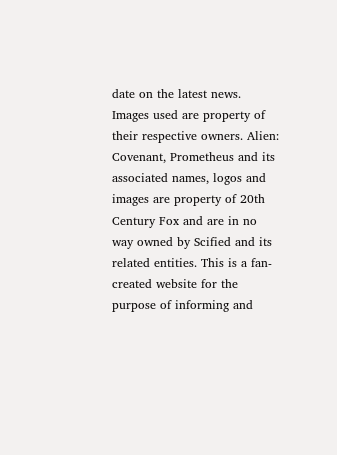date on the latest news. Images used are property of their respective owners. Alien: Covenant, Prometheus and its associated names, logos and images are property of 20th Century Fox and are in no way owned by Scified and its related entities. This is a fan-created website for the purpose of informing and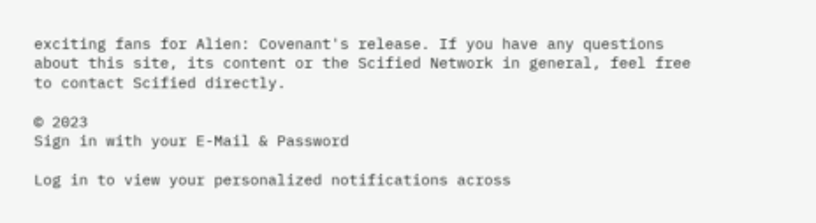exciting fans for Alien: Covenant's release. If you have any questions about this site, its content or the Scified Network in general, feel free to contact Scified directly.

© 2023
Sign in with your E-Mail & Password

Log in to view your personalized notifications across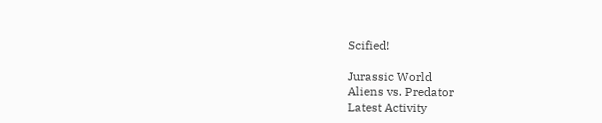Scified!

Jurassic World
Aliens vs. Predator
Latest Activity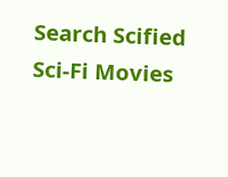Search Scified
Sci-Fi Movies